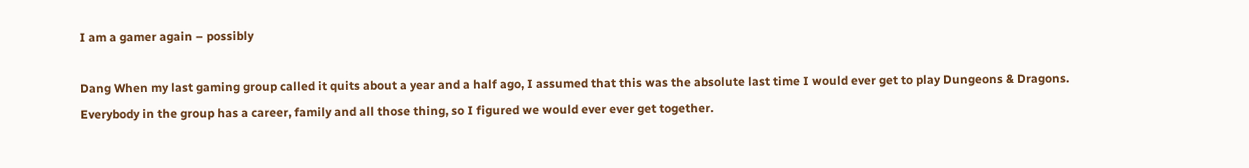I am a gamer again – possibly

Dang When my last gaming group called it quits about a year and a half ago, I assumed that this was the absolute last time I would ever get to play Dungeons & Dragons. Everybody in the group has a career, family and all those thing, so I figured we would ever ever get together.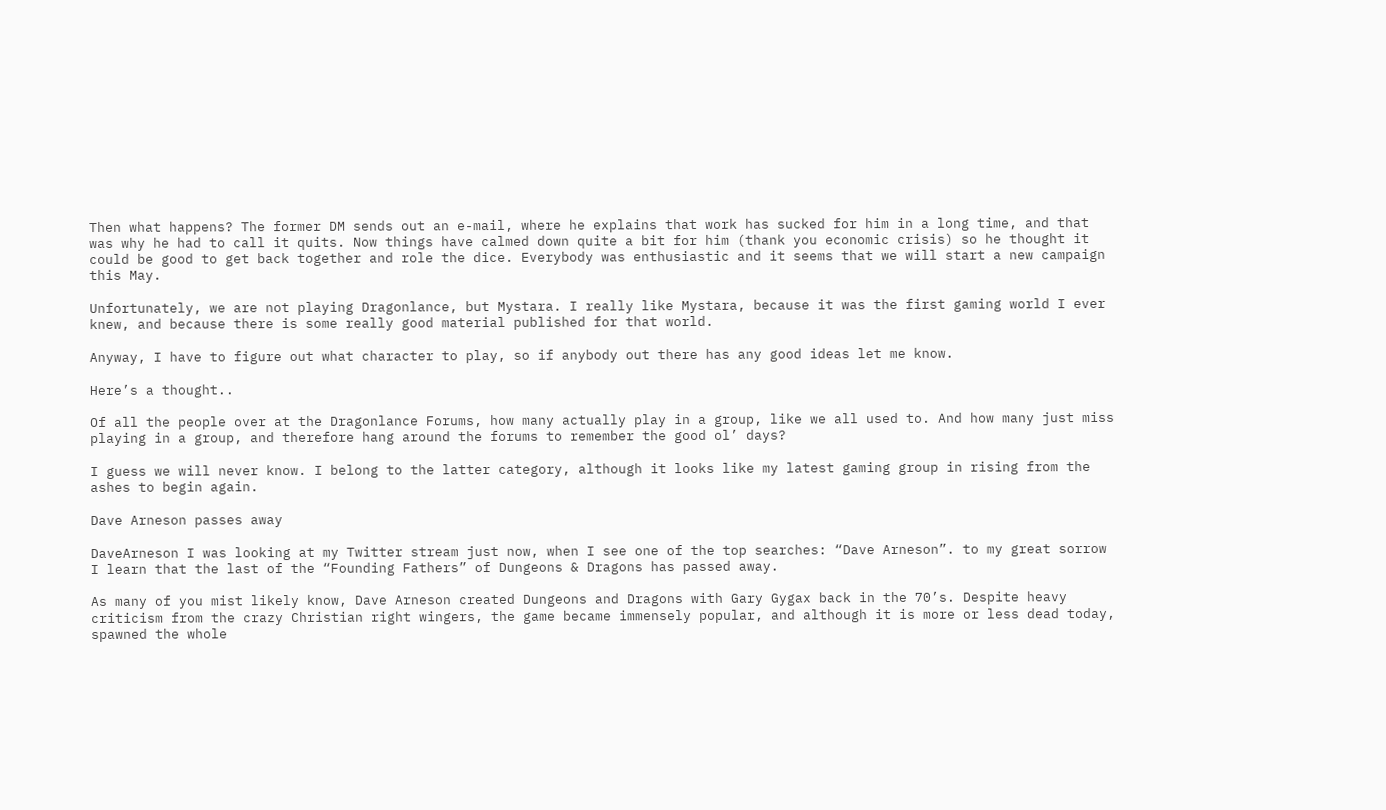Then what happens? The former DM sends out an e-mail, where he explains that work has sucked for him in a long time, and that was why he had to call it quits. Now things have calmed down quite a bit for him (thank you economic crisis) so he thought it could be good to get back together and role the dice. Everybody was enthusiastic and it seems that we will start a new campaign this May.

Unfortunately, we are not playing Dragonlance, but Mystara. I really like Mystara, because it was the first gaming world I ever knew, and because there is some really good material published for that world.

Anyway, I have to figure out what character to play, so if anybody out there has any good ideas let me know.

Here’s a thought..

Of all the people over at the Dragonlance Forums, how many actually play in a group, like we all used to. And how many just miss playing in a group, and therefore hang around the forums to remember the good ol’ days?

I guess we will never know. I belong to the latter category, although it looks like my latest gaming group in rising from the ashes to begin again.

Dave Arneson passes away

DaveArneson I was looking at my Twitter stream just now, when I see one of the top searches: “Dave Arneson”. to my great sorrow I learn that the last of the “Founding Fathers” of Dungeons & Dragons has passed away.

As many of you mist likely know, Dave Arneson created Dungeons and Dragons with Gary Gygax back in the 70’s. Despite heavy criticism from the crazy Christian right wingers, the game became immensely popular, and although it is more or less dead today, spawned the whole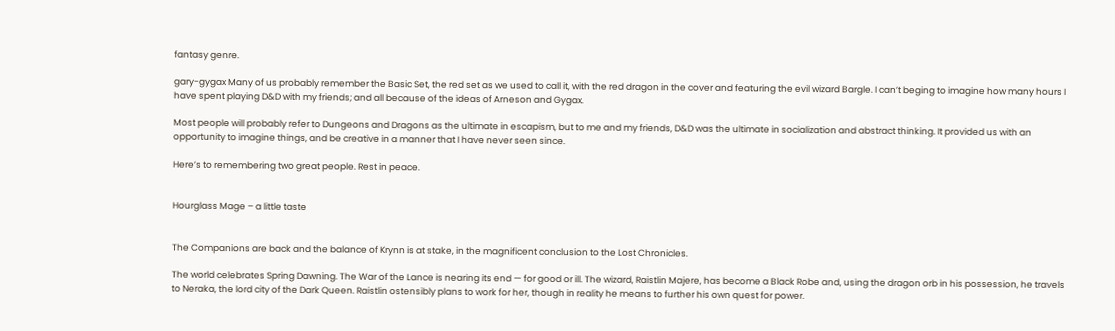fantasy genre.

gary-gygax Many of us probably remember the Basic Set, the red set as we used to call it, with the red dragon in the cover and featuring the evil wizard Bargle. I can’t beging to imagine how many hours I have spent playing D&D with my friends; and all because of the ideas of Arneson and Gygax.

Most people will probably refer to Dungeons and Dragons as the ultimate in escapism, but to me and my friends, D&D was the ultimate in socialization and abstract thinking. It provided us with an opportunity to imagine things, and be creative in a manner that I have never seen since.

Here’s to remembering two great people. Rest in peace.


Hourglass Mage – a little taste


The Companions are back and the balance of Krynn is at stake, in the magnificent conclusion to the Lost Chronicles.

The world celebrates Spring Dawning. The War of the Lance is nearing its end — for good or ill. The wizard, Raistlin Majere, has become a Black Robe and, using the dragon orb in his possession, he travels to Neraka, the lord city of the Dark Queen. Raistlin ostensibly plans to work for her, though in reality he means to further his own quest for power.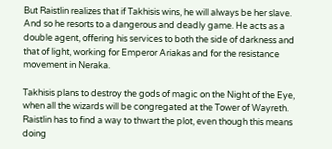But Raistlin realizes that if Takhisis wins, he will always be her slave. And so he resorts to a dangerous and deadly game. He acts as a double agent, offering his services to both the side of darkness and that of light, working for Emperor Ariakas and for the resistance movement in Neraka.

Takhisis plans to destroy the gods of magic on the Night of the Eye, when all the wizards will be congregated at the Tower of Wayreth. Raistlin has to find a way to thwart the plot, even though this means doing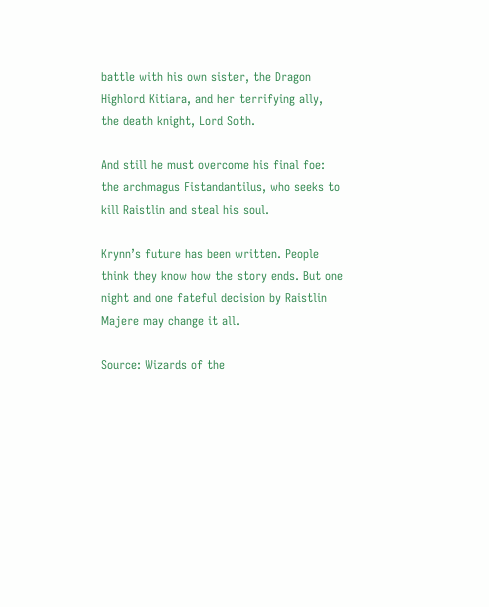battle with his own sister, the Dragon Highlord Kitiara, and her terrifying ally, the death knight, Lord Soth.

And still he must overcome his final foe: the archmagus Fistandantilus, who seeks to kill Raistlin and steal his soul.

Krynn’s future has been written. People think they know how the story ends. But one night and one fateful decision by Raistlin Majere may change it all.

Source: Wizards of the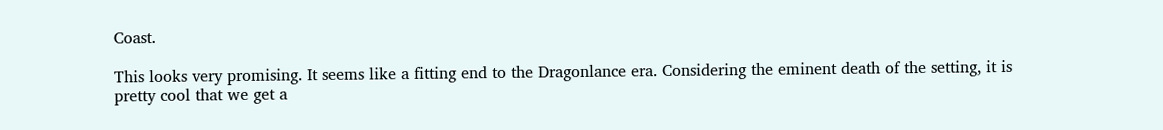Coast.

This looks very promising. It seems like a fitting end to the Dragonlance era. Considering the eminent death of the setting, it is pretty cool that we get a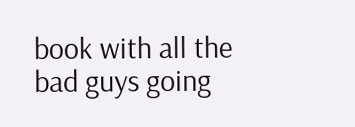book with all the bad guys going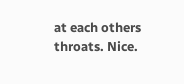at each others throats. Nice.